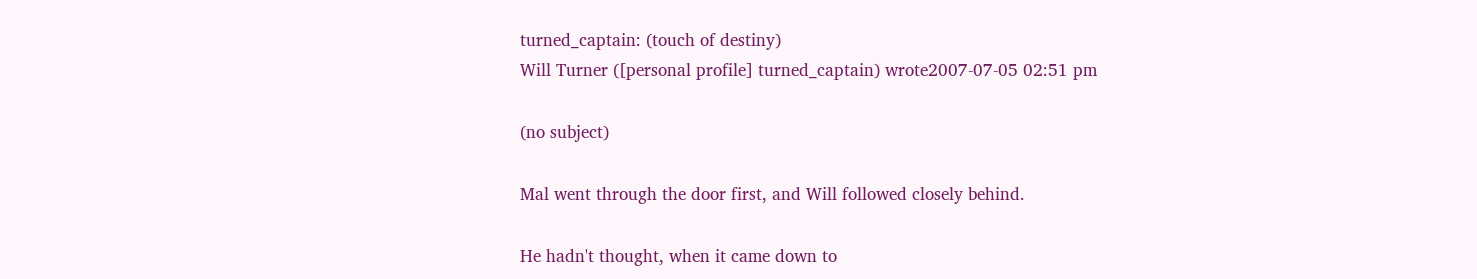turned_captain: (touch of destiny)
Will Turner ([personal profile] turned_captain) wrote2007-07-05 02:51 pm

(no subject)

Mal went through the door first, and Will followed closely behind.

He hadn't thought, when it came down to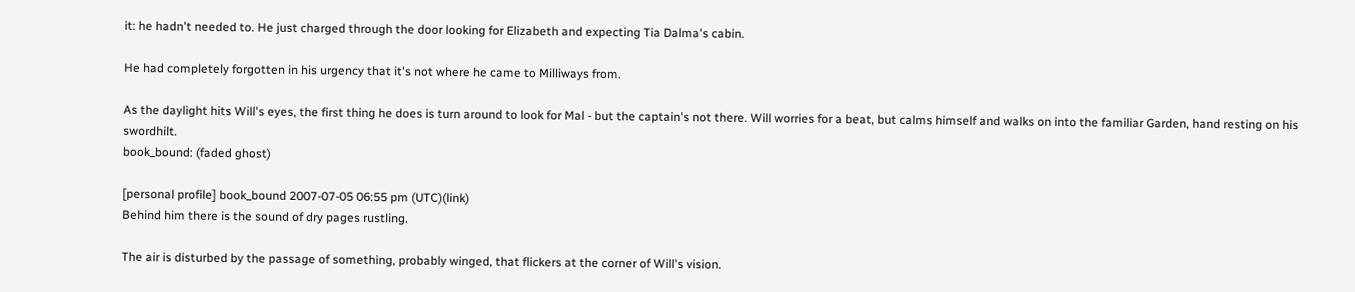it: he hadn't needed to. He just charged through the door looking for Elizabeth and expecting Tia Dalma's cabin.

He had completely forgotten in his urgency that it's not where he came to Milliways from.

As the daylight hits Will's eyes, the first thing he does is turn around to look for Mal - but the captain's not there. Will worries for a beat, but calms himself and walks on into the familiar Garden, hand resting on his swordhilt.
book_bound: (faded ghost)

[personal profile] book_bound 2007-07-05 06:55 pm (UTC)(link)
Behind him there is the sound of dry pages rustling.

The air is disturbed by the passage of something, probably winged, that flickers at the corner of Will's vision.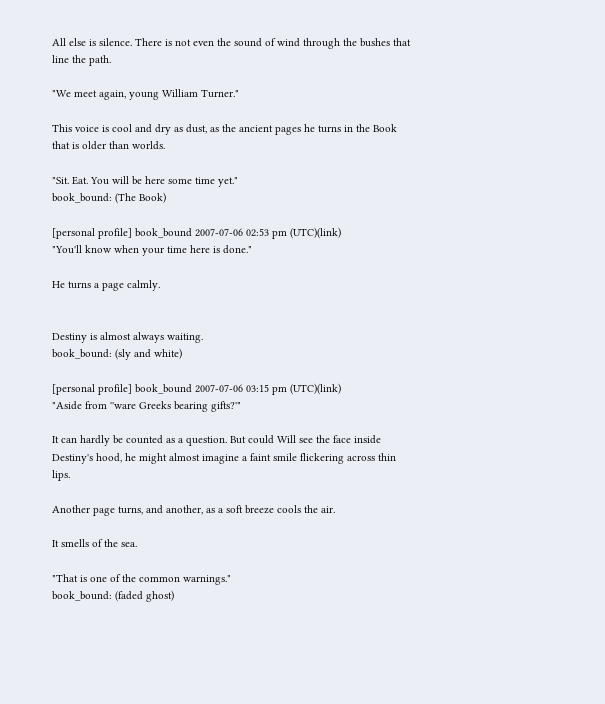All else is silence. There is not even the sound of wind through the bushes that line the path.

"We meet again, young William Turner."

This voice is cool and dry as dust, as the ancient pages he turns in the Book that is older than worlds.

"Sit. Eat. You will be here some time yet."
book_bound: (The Book)

[personal profile] book_bound 2007-07-06 02:53 pm (UTC)(link)
"You'll know when your time here is done."

He turns a page calmly.


Destiny is almost always waiting.
book_bound: (sly and white)

[personal profile] book_bound 2007-07-06 03:15 pm (UTC)(link)
"Aside from ''ware Greeks bearing gifts?'"

It can hardly be counted as a question. But could Will see the face inside Destiny's hood, he might almost imagine a faint smile flickering across thin lips.

Another page turns, and another, as a soft breeze cools the air.

It smells of the sea.

"That is one of the common warnings."
book_bound: (faded ghost)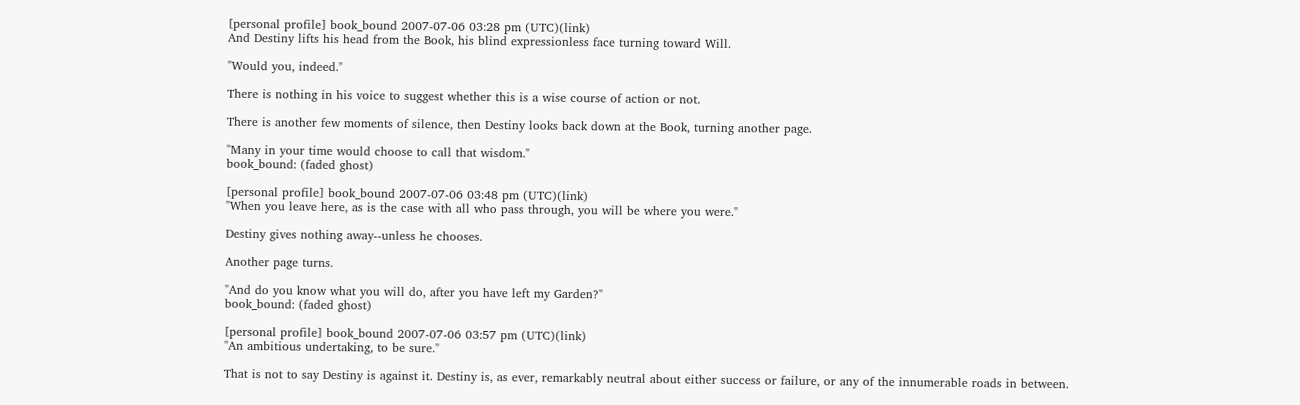[personal profile] book_bound 2007-07-06 03:28 pm (UTC)(link)
And Destiny lifts his head from the Book, his blind expressionless face turning toward Will.

"Would you, indeed."

There is nothing in his voice to suggest whether this is a wise course of action or not.

There is another few moments of silence, then Destiny looks back down at the Book, turning another page.

"Many in your time would choose to call that wisdom."
book_bound: (faded ghost)

[personal profile] book_bound 2007-07-06 03:48 pm (UTC)(link)
"When you leave here, as is the case with all who pass through, you will be where you were."

Destiny gives nothing away--unless he chooses.

Another page turns.

"And do you know what you will do, after you have left my Garden?"
book_bound: (faded ghost)

[personal profile] book_bound 2007-07-06 03:57 pm (UTC)(link)
"An ambitious undertaking, to be sure."

That is not to say Destiny is against it. Destiny is, as ever, remarkably neutral about either success or failure, or any of the innumerable roads in between.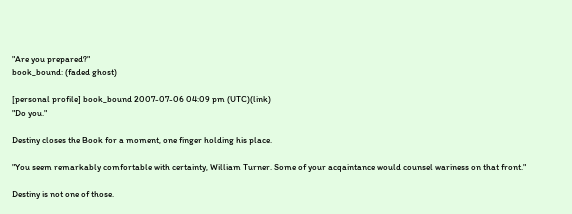"Are you prepared?"
book_bound: (faded ghost)

[personal profile] book_bound 2007-07-06 04:09 pm (UTC)(link)
"Do you."

Destiny closes the Book for a moment, one finger holding his place.

"You seem remarkably comfortable with certainty, William Turner. Some of your acqaintance would counsel wariness on that front."

Destiny is not one of those.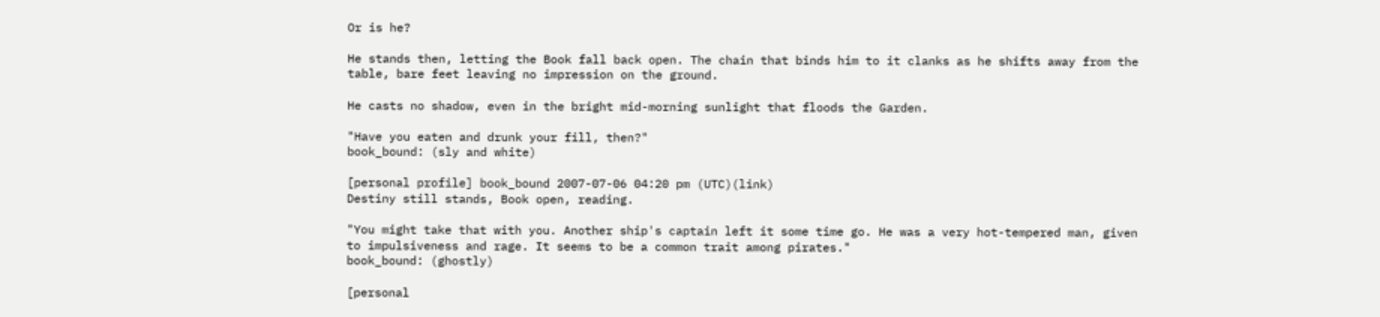Or is he?

He stands then, letting the Book fall back open. The chain that binds him to it clanks as he shifts away from the table, bare feet leaving no impression on the ground.

He casts no shadow, even in the bright mid-morning sunlight that floods the Garden.

"Have you eaten and drunk your fill, then?"
book_bound: (sly and white)

[personal profile] book_bound 2007-07-06 04:20 pm (UTC)(link)
Destiny still stands, Book open, reading.

"You might take that with you. Another ship's captain left it some time go. He was a very hot-tempered man, given to impulsiveness and rage. It seems to be a common trait among pirates."
book_bound: (ghostly)

[personal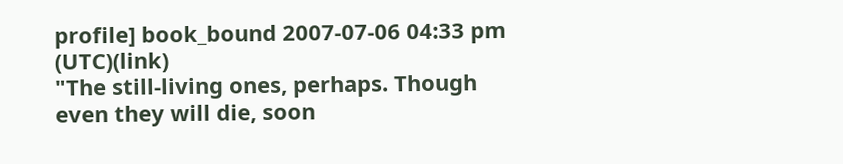profile] book_bound 2007-07-06 04:33 pm (UTC)(link)
"The still-living ones, perhaps. Though even they will die, soon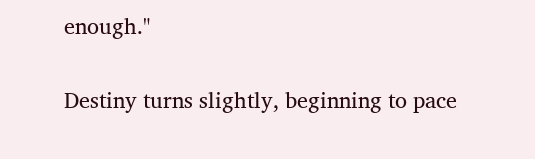enough."

Destiny turns slightly, beginning to pace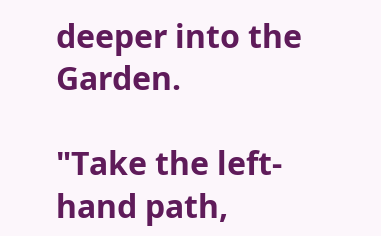deeper into the Garden.

"Take the left-hand path,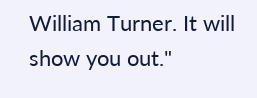William Turner. It will show you out."